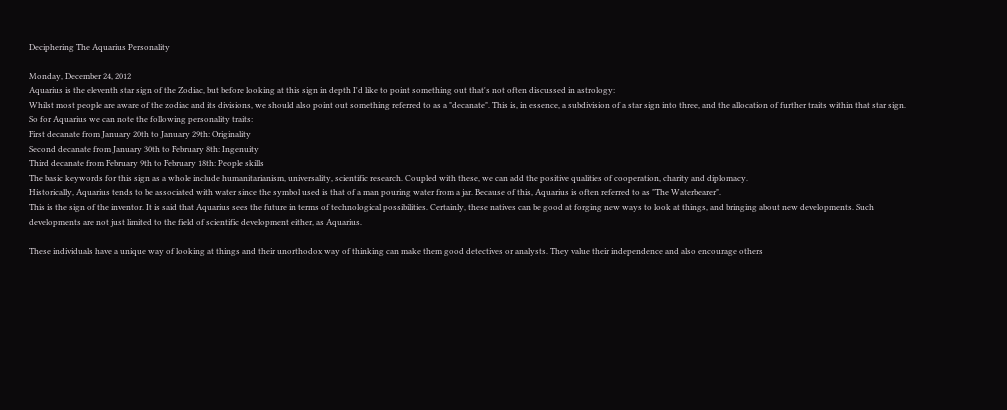Deciphering The Aquarius Personality

Monday, December 24, 2012
Aquarius is the eleventh star sign of the Zodiac, but before looking at this sign in depth I'd like to point something out that's not often discussed in astrology:
Whilst most people are aware of the zodiac and its divisions, we should also point out something referred to as a "decanate". This is, in essence, a subdivision of a star sign into three, and the allocation of further traits within that star sign.
So for Aquarius we can note the following personality traits:
First decanate from January 20th to January 29th: Originality
Second decanate from January 30th to February 8th: Ingenuity
Third decanate from February 9th to February 18th: People skills
The basic keywords for this sign as a whole include humanitarianism, universality, scientific research. Coupled with these, we can add the positive qualities of cooperation, charity and diplomacy.
Historically, Aquarius tends to be associated with water since the symbol used is that of a man pouring water from a jar. Because of this, Aquarius is often referred to as "The Waterbearer".
This is the sign of the inventor. It is said that Aquarius sees the future in terms of technological possibilities. Certainly, these natives can be good at forging new ways to look at things, and bringing about new developments. Such developments are not just limited to the field of scientific development either, as Aquarius.

These individuals have a unique way of looking at things and their unorthodox way of thinking can make them good detectives or analysts. They value their independence and also encourage others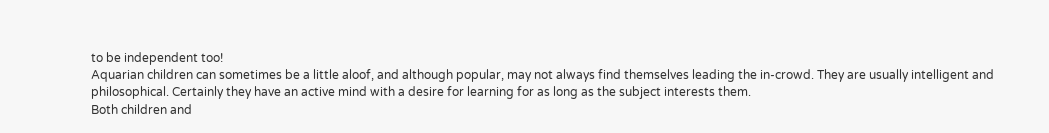to be independent too!
Aquarian children can sometimes be a little aloof, and although popular, may not always find themselves leading the in-crowd. They are usually intelligent and philosophical. Certainly they have an active mind with a desire for learning for as long as the subject interests them.
Both children and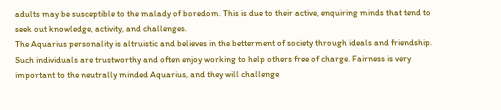adults may be susceptible to the malady of boredom. This is due to their active, enquiring minds that tend to seek out knowledge, activity, and challenges.
The Aquarius personality is altruistic and believes in the betterment of society through ideals and friendship. Such individuals are trustworthy and often enjoy working to help others free of charge. Fairness is very important to the neutrally minded Aquarius, and they will challenge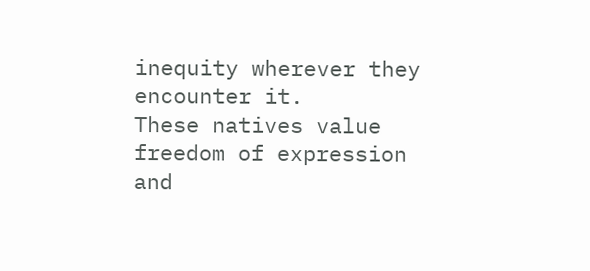inequity wherever they encounter it.
These natives value freedom of expression and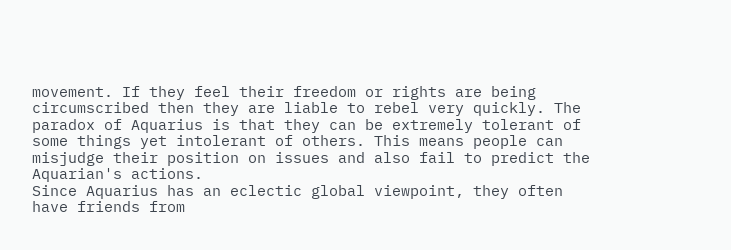movement. If they feel their freedom or rights are being circumscribed then they are liable to rebel very quickly. The paradox of Aquarius is that they can be extremely tolerant of some things yet intolerant of others. This means people can misjudge their position on issues and also fail to predict the Aquarian's actions.
Since Aquarius has an eclectic global viewpoint, they often have friends from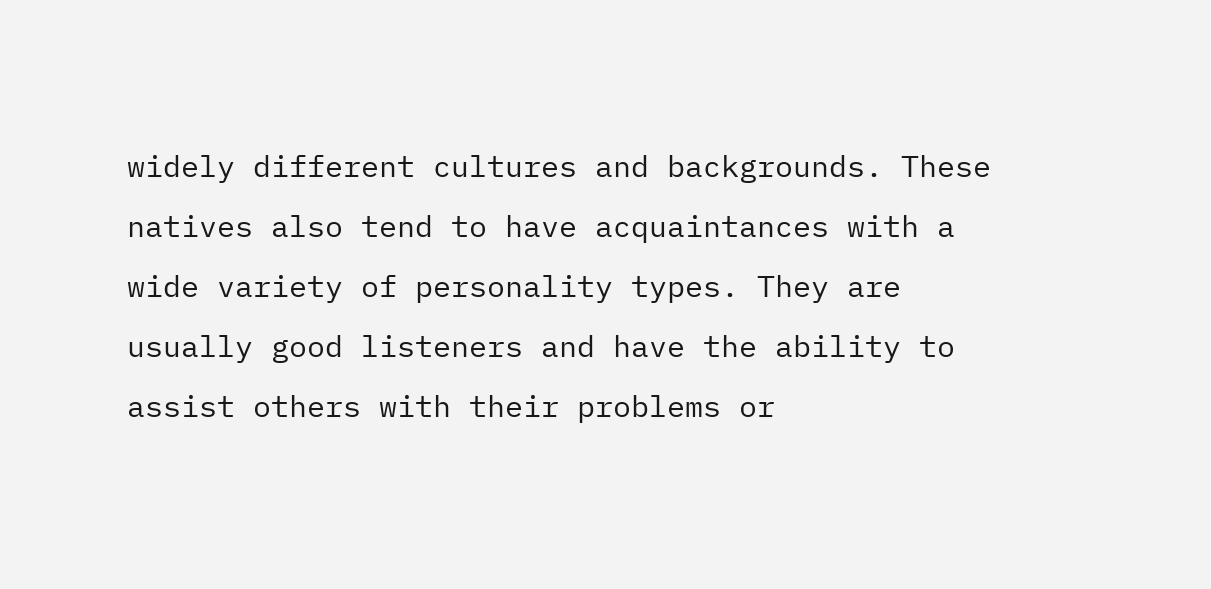widely different cultures and backgrounds. These natives also tend to have acquaintances with a wide variety of personality types. They are usually good listeners and have the ability to assist others with their problems or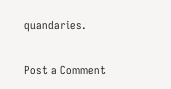quandaries.


Post a Comment